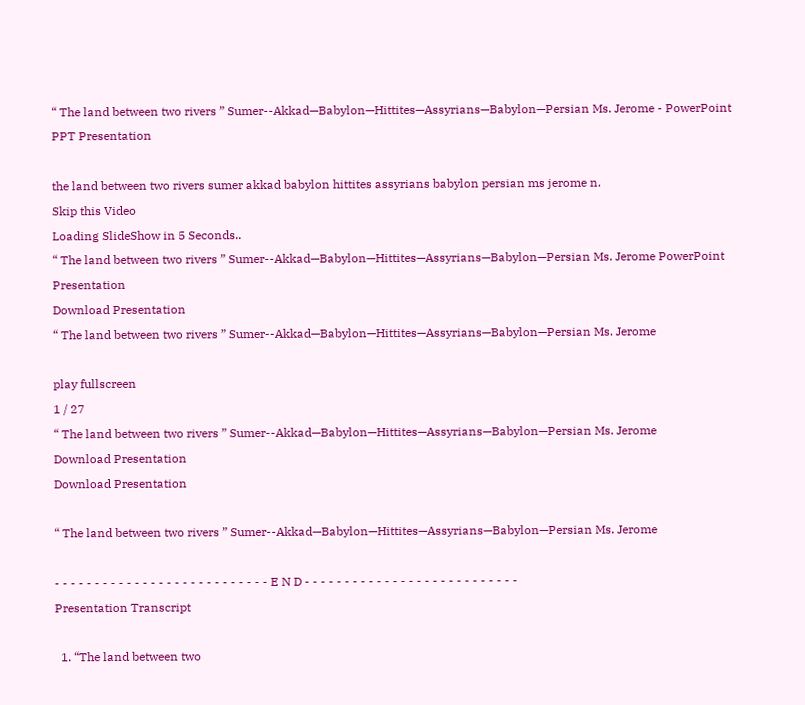“ The land between two rivers ” Sumer--Akkad—Babylon—Hittites—Assyrians—Babylon—Persian Ms. Jerome - PowerPoint PPT Presentation

the land between two rivers sumer akkad babylon hittites assyrians babylon persian ms jerome n.
Skip this Video
Loading SlideShow in 5 Seconds..
“ The land between two rivers ” Sumer--Akkad—Babylon—Hittites—Assyrians—Babylon—Persian Ms. Jerome PowerPoint Presentation
Download Presentation
“ The land between two rivers ” Sumer--Akkad—Babylon—Hittites—Assyrians—Babylon—Persian Ms. Jerome

play fullscreen
1 / 27
“ The land between two rivers ” Sumer--Akkad—Babylon—Hittites—Assyrians—Babylon—Persian Ms. Jerome
Download Presentation
Download Presentation

“ The land between two rivers ” Sumer--Akkad—Babylon—Hittites—Assyrians—Babylon—Persian Ms. Jerome

- - - - - - - - - - - - - - - - - - - - - - - - - - - E N D - - - - - - - - - - - - - - - - - - - - - - - - - - -
Presentation Transcript

  1. “The land between two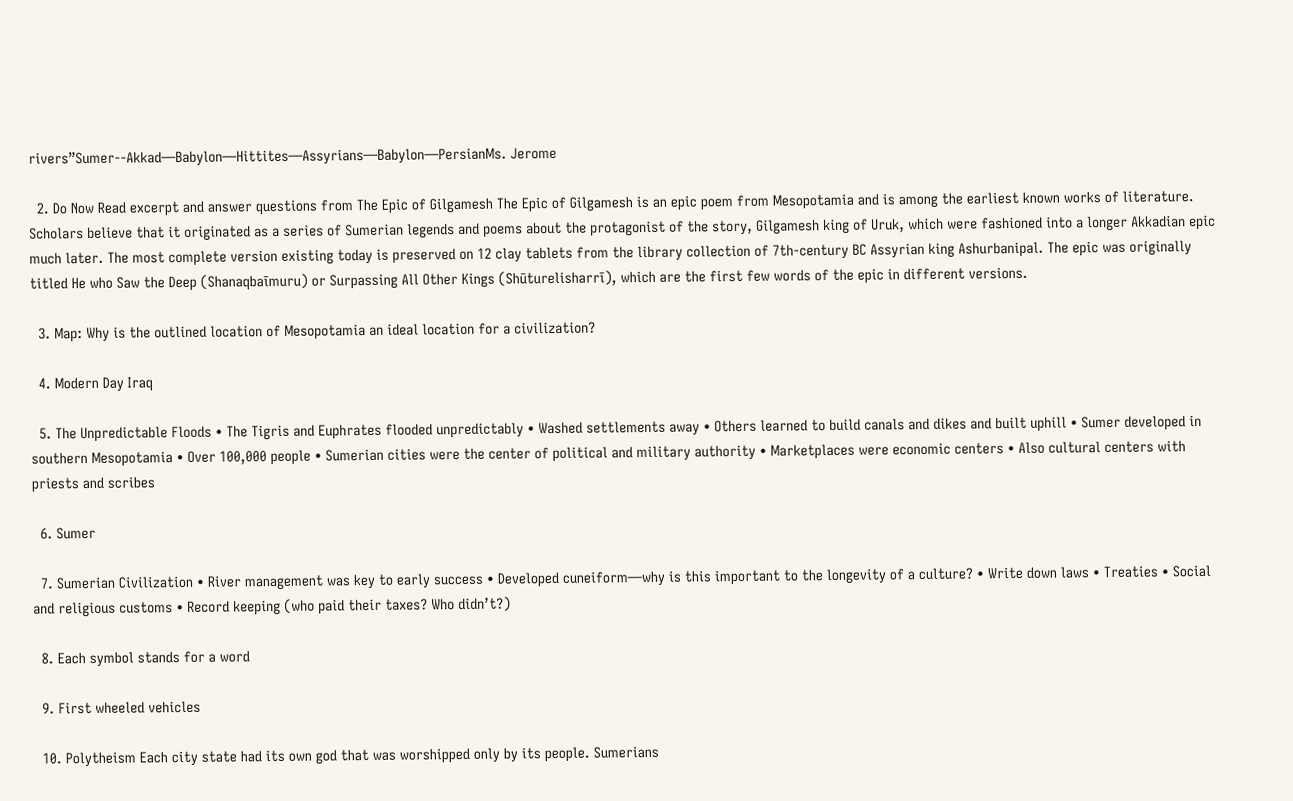rivers”Sumer--Akkad—Babylon—Hittites—Assyrians—Babylon—PersianMs. Jerome

  2. Do Now Read excerpt and answer questions from The Epic of Gilgamesh The Epic of Gilgamesh is an epic poem from Mesopotamia and is among the earliest known works of literature. Scholars believe that it originated as a series of Sumerian legends and poems about the protagonist of the story, Gilgamesh king of Uruk, which were fashioned into a longer Akkadian epic much later. The most complete version existing today is preserved on 12 clay tablets from the library collection of 7th-century BC Assyrian king Ashurbanipal. The epic was originally titled He who Saw the Deep (Shanaqbaīmuru) or Surpassing All Other Kings (Shūturelisharrī), which are the first few words of the epic in different versions.

  3. Map: Why is the outlined location of Mesopotamia an ideal location for a civilization?

  4. Modern Day Iraq

  5. The Unpredictable Floods • The Tigris and Euphrates flooded unpredictably • Washed settlements away • Others learned to build canals and dikes and built uphill • Sumer developed in southern Mesopotamia • Over 100,000 people • Sumerian cities were the center of political and military authority • Marketplaces were economic centers • Also cultural centers with priests and scribes

  6. Sumer

  7. Sumerian Civilization • River management was key to early success • Developed cuneiform—why is this important to the longevity of a culture? • Write down laws • Treaties • Social and religious customs • Record keeping (who paid their taxes? Who didn’t?)

  8. Each symbol stands for a word

  9. First wheeled vehicles

  10. Polytheism Each city state had its own god that was worshipped only by its people. Sumerians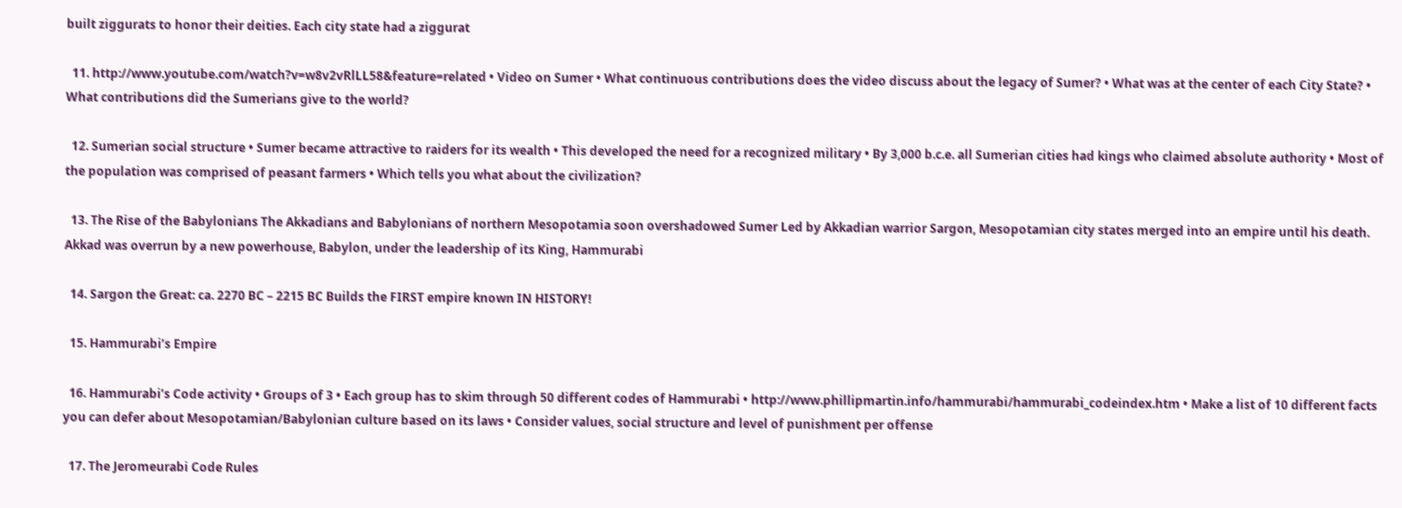built ziggurats to honor their deities. Each city state had a ziggurat

  11. http://www.youtube.com/watch?v=w8v2vRlLL58&feature=related • Video on Sumer • What continuous contributions does the video discuss about the legacy of Sumer? • What was at the center of each City State? • What contributions did the Sumerians give to the world?

  12. Sumerian social structure • Sumer became attractive to raiders for its wealth • This developed the need for a recognized military • By 3,000 b.c.e. all Sumerian cities had kings who claimed absolute authority • Most of the population was comprised of peasant farmers • Which tells you what about the civilization?

  13. The Rise of the Babylonians The Akkadians and Babylonians of northern Mesopotamia soon overshadowed Sumer Led by Akkadian warrior Sargon, Mesopotamian city states merged into an empire until his death. Akkad was overrun by a new powerhouse, Babylon, under the leadership of its King, Hammurabi

  14. Sargon the Great: ca. 2270 BC – 2215 BC Builds the FIRST empire known IN HISTORY!

  15. Hammurabi’s Empire

  16. Hammurabi’s Code activity • Groups of 3 • Each group has to skim through 50 different codes of Hammurabi • http://www.phillipmartin.info/hammurabi/hammurabi_codeindex.htm • Make a list of 10 different facts you can defer about Mesopotamian/Babylonian culture based on its laws • Consider values, social structure and level of punishment per offense

  17. The Jeromeurabi Code Rules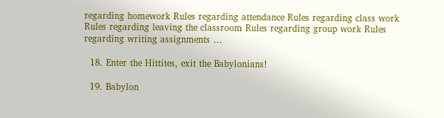regarding homework Rules regarding attendance Rules regarding class work Rules regarding leaving the classroom Rules regarding group work Rules regarding writing assignments …

  18. Enter the Hittites, exit the Babylonians!

  19. Babylon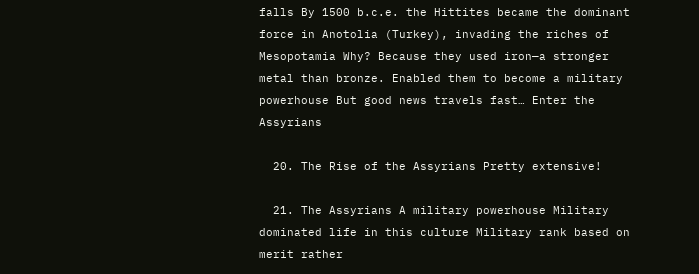falls By 1500 b.c.e. the Hittites became the dominant force in Anotolia (Turkey), invading the riches of Mesopotamia Why? Because they used iron—a stronger metal than bronze. Enabled them to become a military powerhouse But good news travels fast… Enter the Assyrians

  20. The Rise of the Assyrians Pretty extensive!

  21. The Assyrians A military powerhouse Military dominated life in this culture Military rank based on merit rather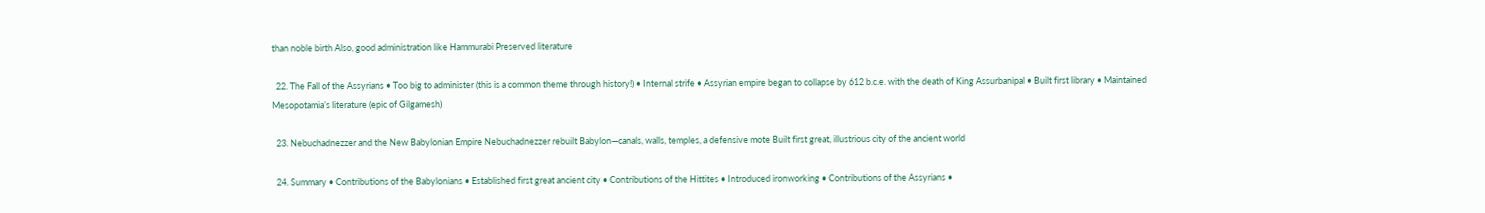than noble birth Also, good administration like Hammurabi Preserved literature

  22. The Fall of the Assyrians • Too big to administer (this is a common theme through history!) • Internal strife • Assyrian empire began to collapse by 612 b.c.e. with the death of King Assurbanipal • Built first library • Maintained Mesopotamia’s literature (epic of Gilgamesh)

  23. Nebuchadnezzer and the New Babylonian Empire Nebuchadnezzer rebuilt Babylon—canals, walls, temples, a defensive mote Built first great, illustrious city of the ancient world

  24. Summary • Contributions of the Babylonians • Established first great ancient city • Contributions of the Hittites • Introduced ironworking • Contributions of the Assyrians •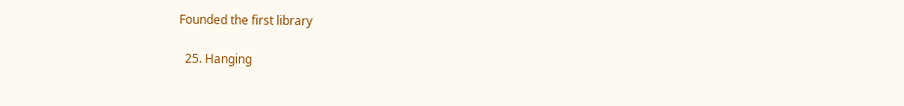Founded the first library

  25. Hanging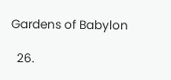Gardens of Babylon

  26.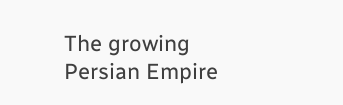The growing Persian Empire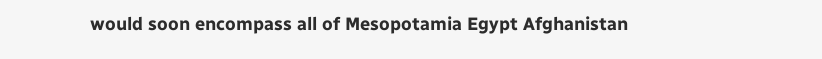would soon encompass all of Mesopotamia Egypt Afghanistan